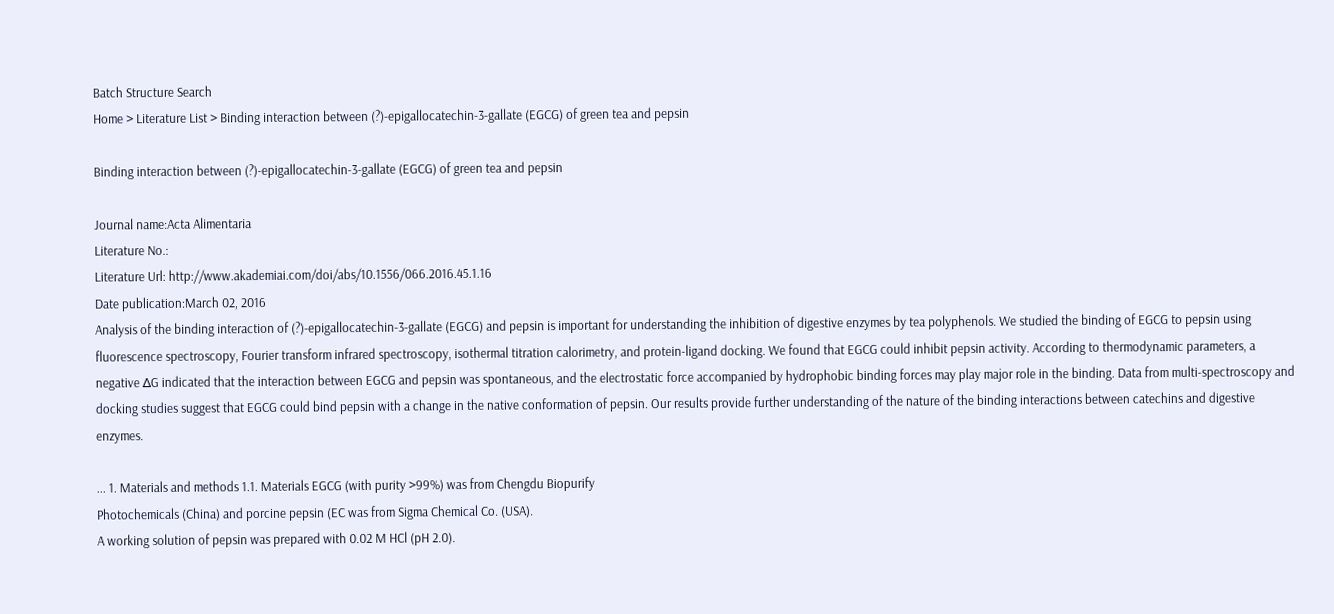Batch Structure Search
Home > Literature List > Binding interaction between (?)-epigallocatechin-3-gallate (EGCG) of green tea and pepsin

Binding interaction between (?)-epigallocatechin-3-gallate (EGCG) of green tea and pepsin

Journal name:Acta Alimentaria
Literature No.:
Literature Url: http://www.akademiai.com/doi/abs/10.1556/066.2016.45.1.16
Date publication:March 02, 2016
Analysis of the binding interaction of (?)-epigallocatechin-3-gallate (EGCG) and pepsin is important for understanding the inhibition of digestive enzymes by tea polyphenols. We studied the binding of EGCG to pepsin using fluorescence spectroscopy, Fourier transform infrared spectroscopy, isothermal titration calorimetry, and protein-ligand docking. We found that EGCG could inhibit pepsin activity. According to thermodynamic parameters, a negative ΔG indicated that the interaction between EGCG and pepsin was spontaneous, and the electrostatic force accompanied by hydrophobic binding forces may play major role in the binding. Data from multi-spectroscopy and docking studies suggest that EGCG could bind pepsin with a change in the native conformation of pepsin. Our results provide further understanding of the nature of the binding interactions between catechins and digestive enzymes.

... 1. Materials and methods 1.1. Materials EGCG (with purity >99%) was from Chengdu Biopurify
Photochemicals (China) and porcine pepsin (EC was from Sigma Chemical Co. (USA).
A working solution of pepsin was prepared with 0.02 M HCl (pH 2.0).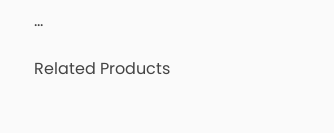...

Related Products